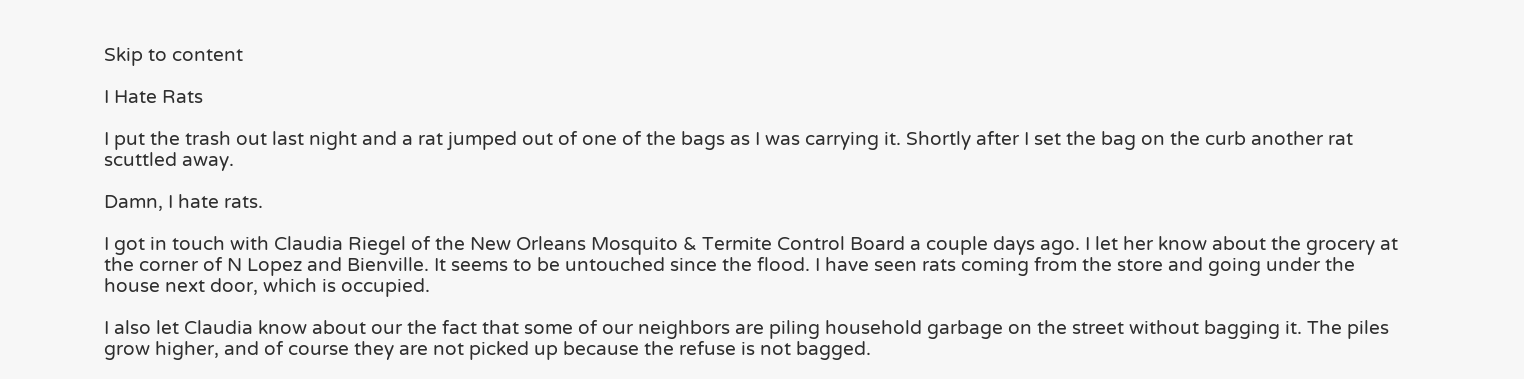Skip to content

I Hate Rats

I put the trash out last night and a rat jumped out of one of the bags as I was carrying it. Shortly after I set the bag on the curb another rat scuttled away.

Damn, I hate rats.

I got in touch with Claudia Riegel of the New Orleans Mosquito & Termite Control Board a couple days ago. I let her know about the grocery at the corner of N Lopez and Bienville. It seems to be untouched since the flood. I have seen rats coming from the store and going under the house next door, which is occupied.

I also let Claudia know about our the fact that some of our neighbors are piling household garbage on the street without bagging it. The piles grow higher, and of course they are not picked up because the refuse is not bagged.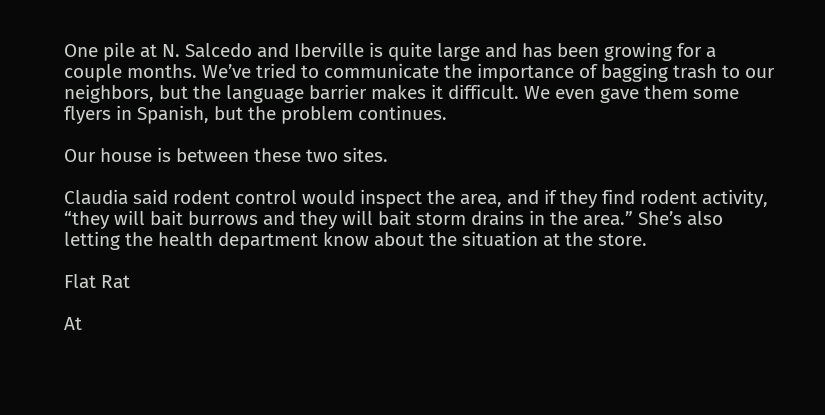One pile at N. Salcedo and Iberville is quite large and has been growing for a couple months. We’ve tried to communicate the importance of bagging trash to our neighbors, but the language barrier makes it difficult. We even gave them some flyers in Spanish, but the problem continues.

Our house is between these two sites.

Claudia said rodent control would inspect the area, and if they find rodent activity, “they will bait burrows and they will bait storm drains in the area.” She’s also letting the health department know about the situation at the store.

Flat Rat

At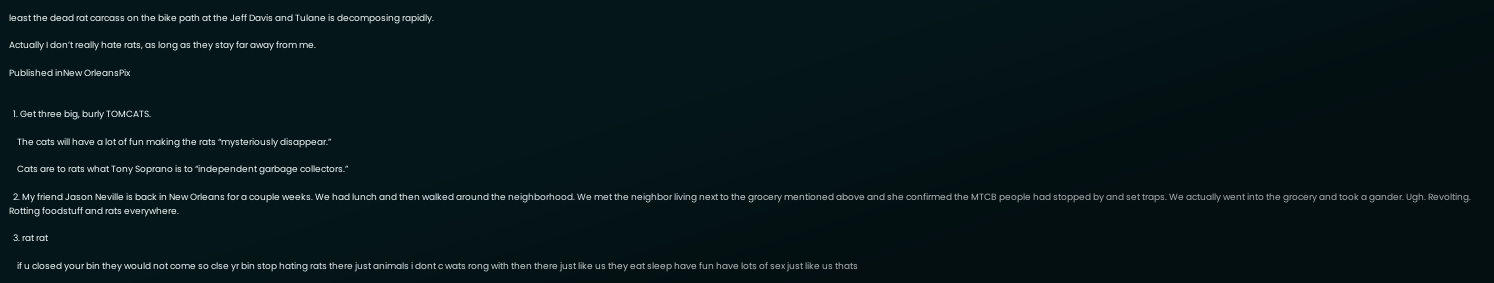least the dead rat carcass on the bike path at the Jeff Davis and Tulane is decomposing rapidly.

Actually I don’t really hate rats, as long as they stay far away from me.

Published inNew OrleansPix


  1. Get three big, burly TOMCATS.

    The cats will have a lot of fun making the rats “mysteriously disappear.”

    Cats are to rats what Tony Soprano is to “independent garbage collectors.”

  2. My friend Jason Neville is back in New Orleans for a couple weeks. We had lunch and then walked around the neighborhood. We met the neighbor living next to the grocery mentioned above and she confirmed the MTCB people had stopped by and set traps. We actually went into the grocery and took a gander. Ugh. Revolting. Rotting foodstuff and rats everywhere.

  3. rat rat

    if u closed your bin they would not come so clse yr bin stop hating rats there just animals i dont c wats rong with then there just like us they eat sleep have fun have lots of sex just like us thats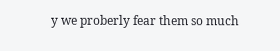y we proberly fear them so much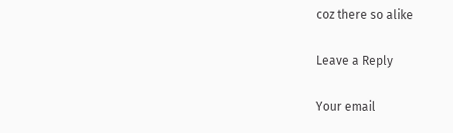coz there so alike

Leave a Reply

Your email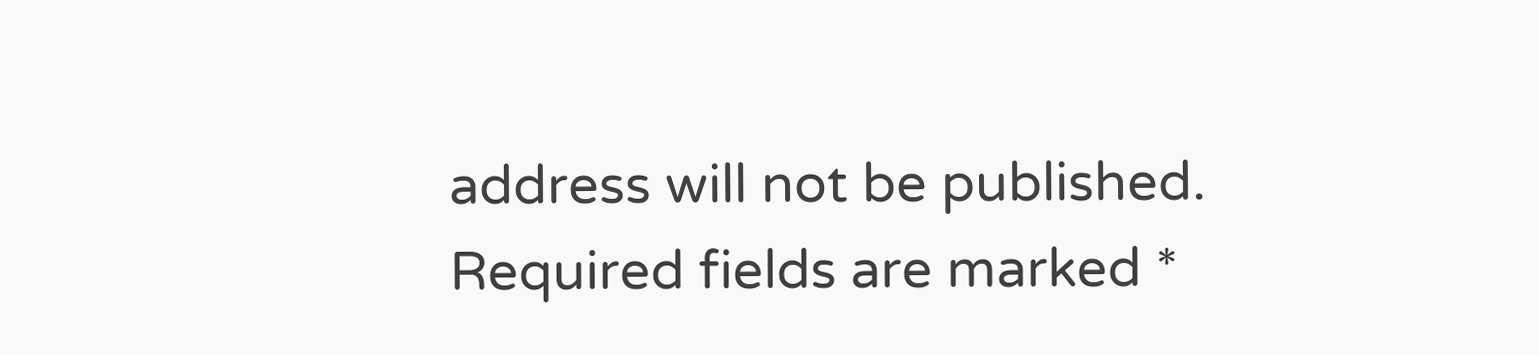address will not be published. Required fields are marked *